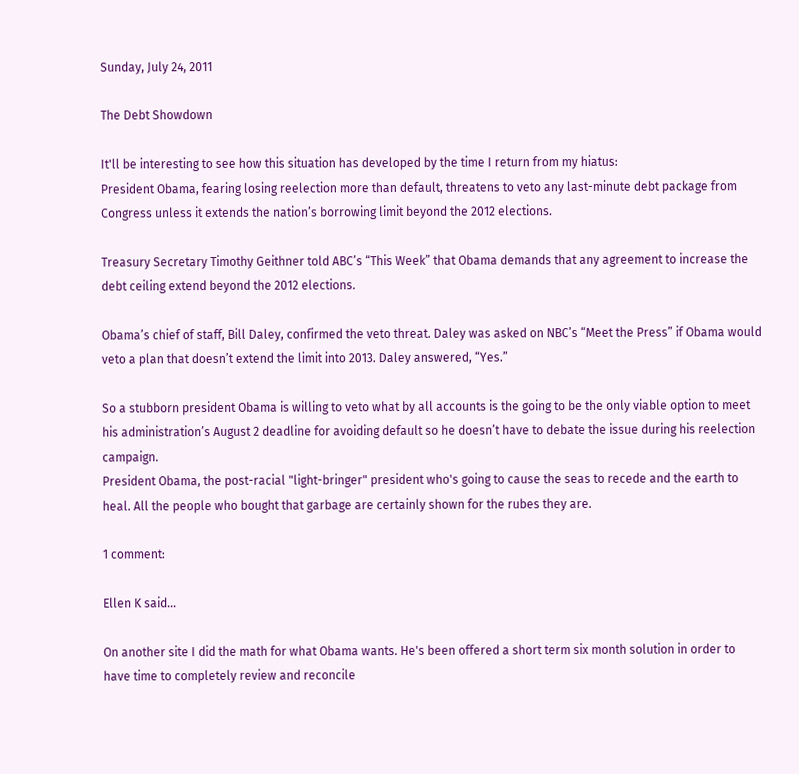Sunday, July 24, 2011

The Debt Showdown

It'll be interesting to see how this situation has developed by the time I return from my hiatus:
President Obama, fearing losing reelection more than default, threatens to veto any last-minute debt package from Congress unless it extends the nation’s borrowing limit beyond the 2012 elections.

Treasury Secretary Timothy Geithner told ABC’s “This Week” that Obama demands that any agreement to increase the debt ceiling extend beyond the 2012 elections.

Obama’s chief of staff, Bill Daley, confirmed the veto threat. Daley was asked on NBC’s “Meet the Press” if Obama would veto a plan that doesn’t extend the limit into 2013. Daley answered, “Yes.”

So a stubborn president Obama is willing to veto what by all accounts is the going to be the only viable option to meet his administration’s August 2 deadline for avoiding default so he doesn’t have to debate the issue during his reelection campaign.
President Obama, the post-racial "light-bringer" president who's going to cause the seas to recede and the earth to heal. All the people who bought that garbage are certainly shown for the rubes they are.

1 comment:

Ellen K said...

On another site I did the math for what Obama wants. He's been offered a short term six month solution in order to have time to completely review and reconcile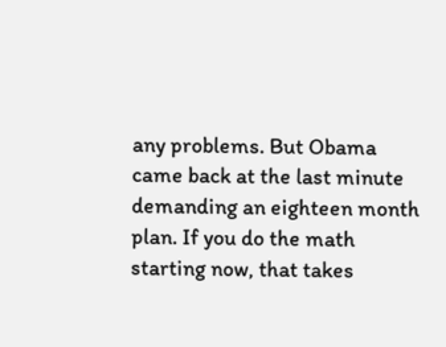any problems. But Obama came back at the last minute demanding an eighteen month plan. If you do the math starting now, that takes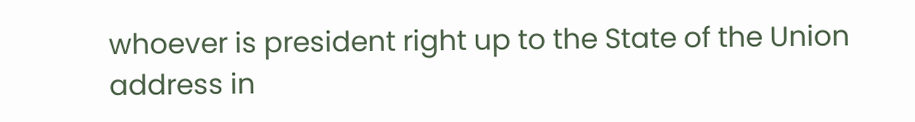whoever is president right up to the State of the Union address in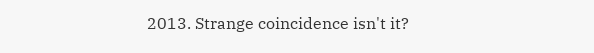2013. Strange coincidence isn't it?